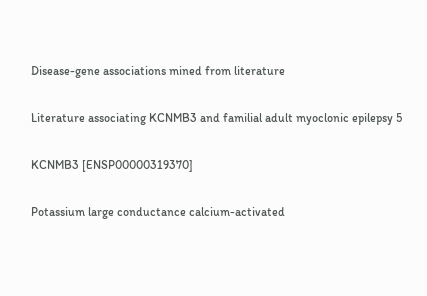Disease-gene associations mined from literature

Literature associating KCNMB3 and familial adult myoclonic epilepsy 5

KCNMB3 [ENSP00000319370]

Potassium large conductance calcium-activated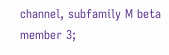channel, subfamily M beta member 3;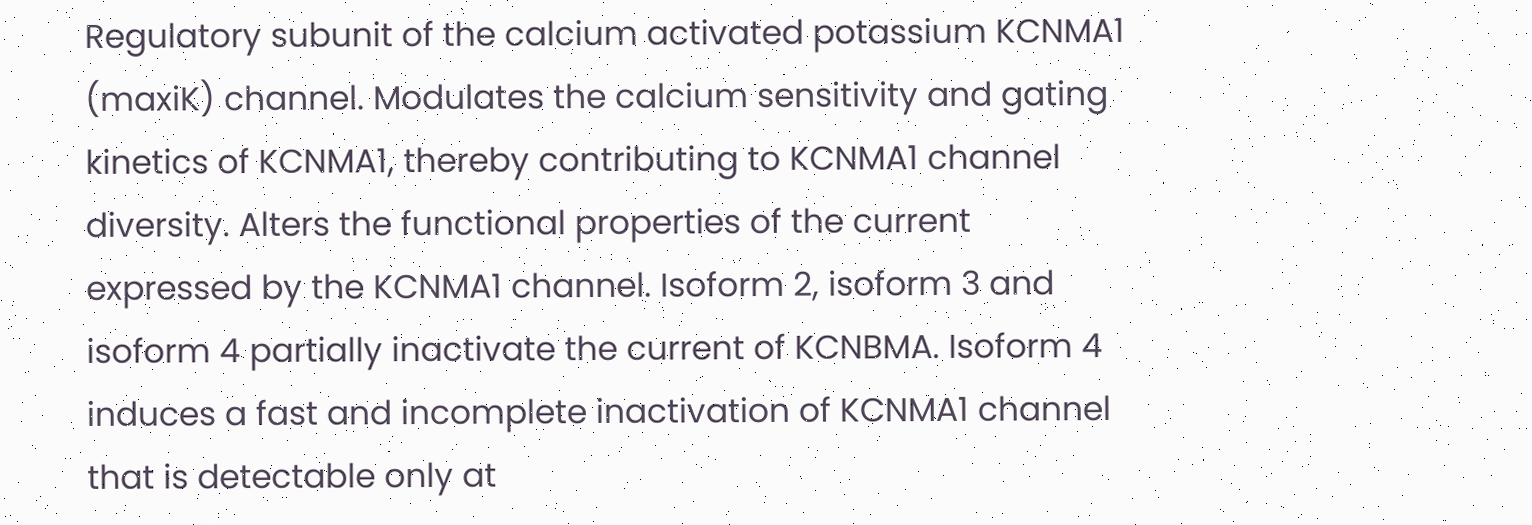Regulatory subunit of the calcium activated potassium KCNMA1 (maxiK) channel. Modulates the calcium sensitivity and gating kinetics of KCNMA1, thereby contributing to KCNMA1 channel diversity. Alters the functional properties of the current expressed by the KCNMA1 channel. Isoform 2, isoform 3 and isoform 4 partially inactivate the current of KCNBMA. Isoform 4 induces a fast and incomplete inactivation of KCNMA1 channel that is detectable only at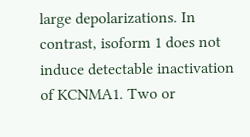large depolarizations. In contrast, isoform 1 does not induce detectable inactivation of KCNMA1. Two or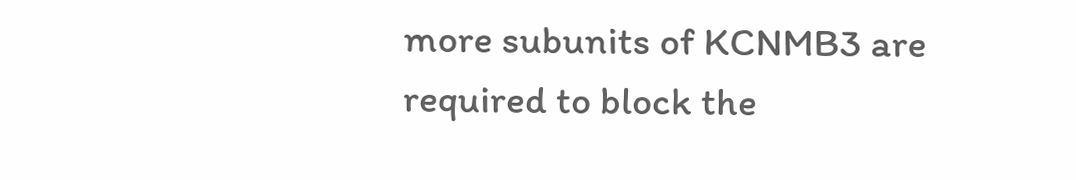more subunits of KCNMB3 are required to block the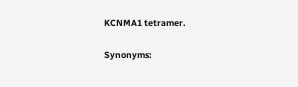KCNMA1 tetramer.

Synonyms: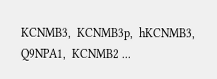KCNMB3,  KCNMB3p,  hKCNMB3,  Q9NPA1,  KCNMB2 ...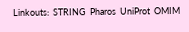Linkouts:  STRING  Pharos  UniProt  OMIM